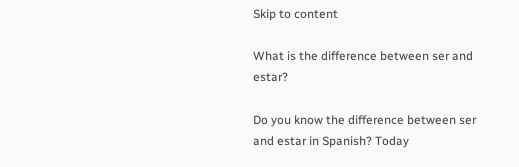Skip to content

What is the difference between ser and estar?

Do you know the difference between ser and estar in Spanish? Today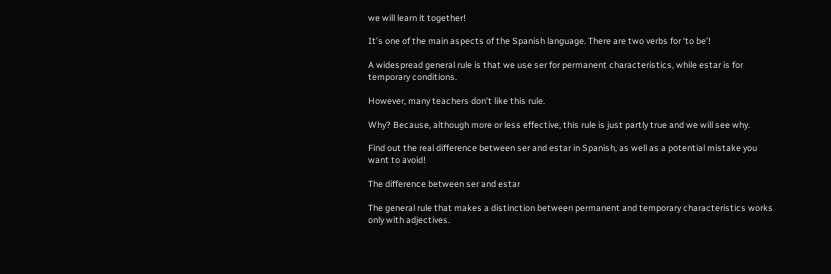we will learn it together!

It’s one of the main aspects of the Spanish language. There are two verbs for ‘to be’!

A widespread general rule is that we use ser for permanent characteristics, while estar is for temporary conditions.

However, many teachers don’t like this rule.

Why? Because, although more or less effective, this rule is just partly true and we will see why.

Find out the real difference between ser and estar in Spanish, as well as a potential mistake you want to avoid!

The difference between ser and estar

The general rule that makes a distinction between permanent and temporary characteristics works only with adjectives.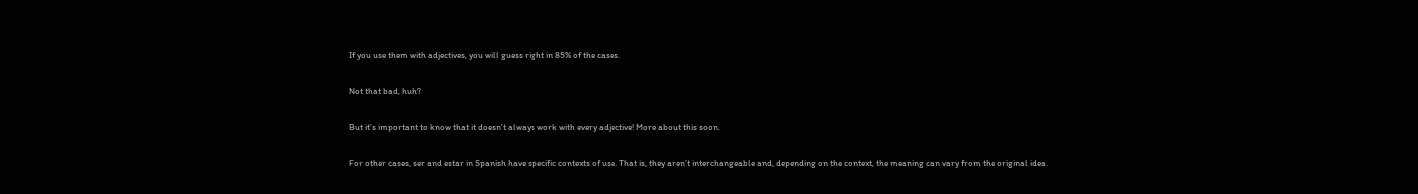If you use them with adjectives, you will guess right in 85% of the cases.

Not that bad, huh?

But it’s important to know that it doesn’t always work with every adjective! More about this soon.

For other cases, ser and estar in Spanish have specific contexts of use. That is, they aren’t interchangeable and, depending on the context, the meaning can vary from the original idea.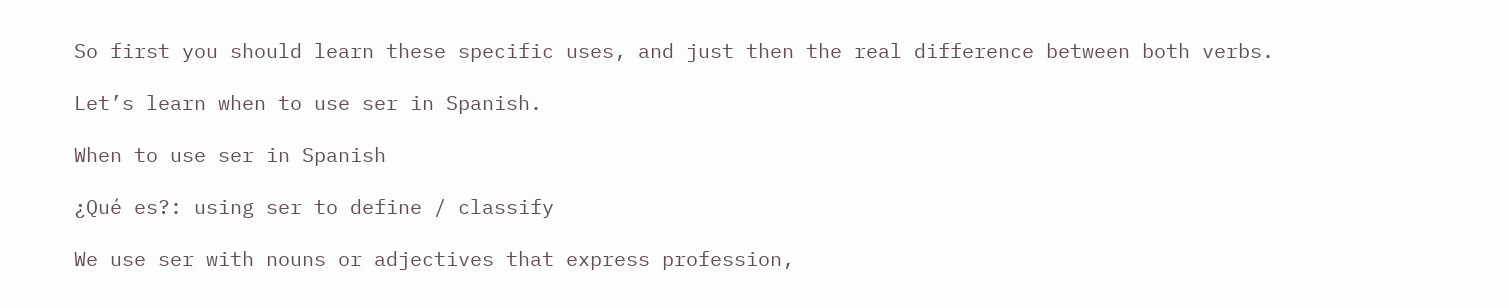So first you should learn these specific uses, and just then the real difference between both verbs.

Let’s learn when to use ser in Spanish.

When to use ser in Spanish

¿Qué es?: using ser to define / classify

We use ser with nouns or adjectives that express profession,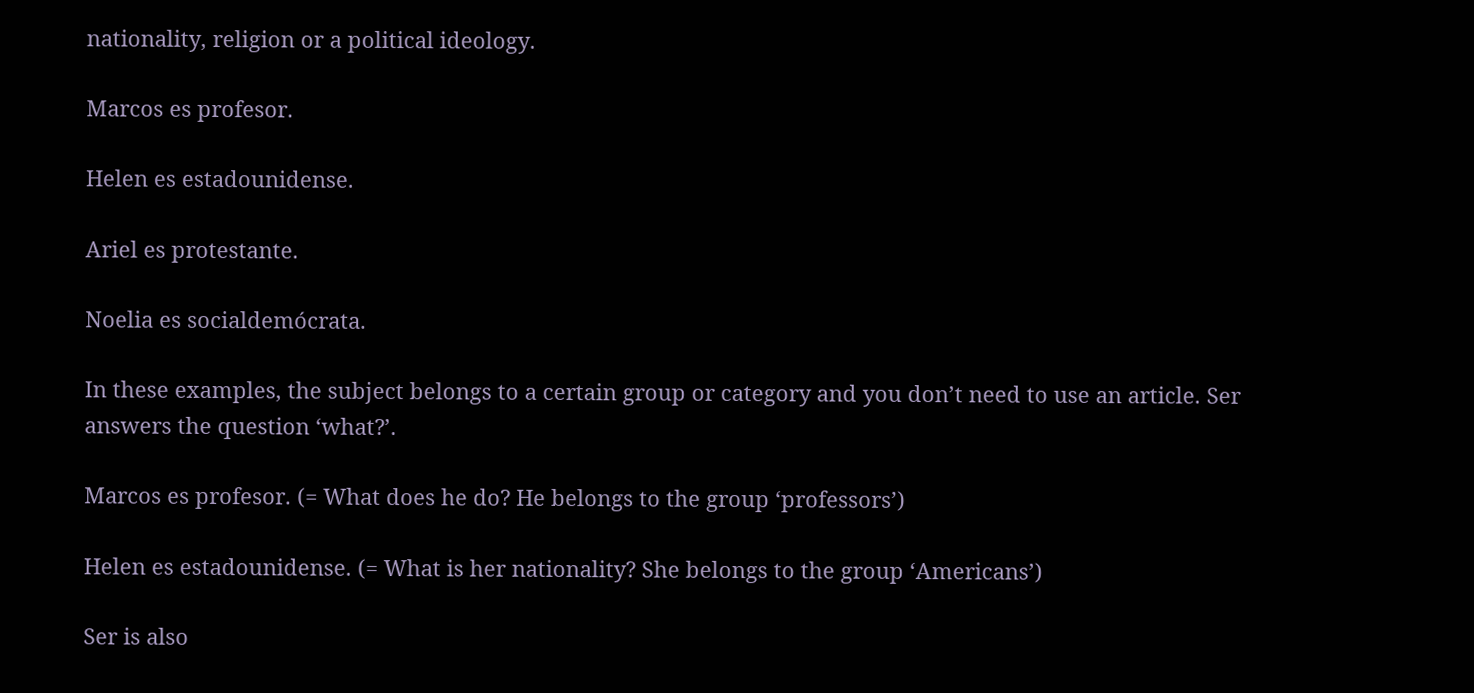nationality, religion or a political ideology.

Marcos es profesor.

Helen es estadounidense.

Ariel es protestante.

Noelia es socialdemócrata.

In these examples, the subject belongs to a certain group or category and you don’t need to use an article. Ser answers the question ‘what?’.

Marcos es profesor. (= What does he do? He belongs to the group ‘professors’)

Helen es estadounidense. (= What is her nationality? She belongs to the group ‘Americans’)

Ser is also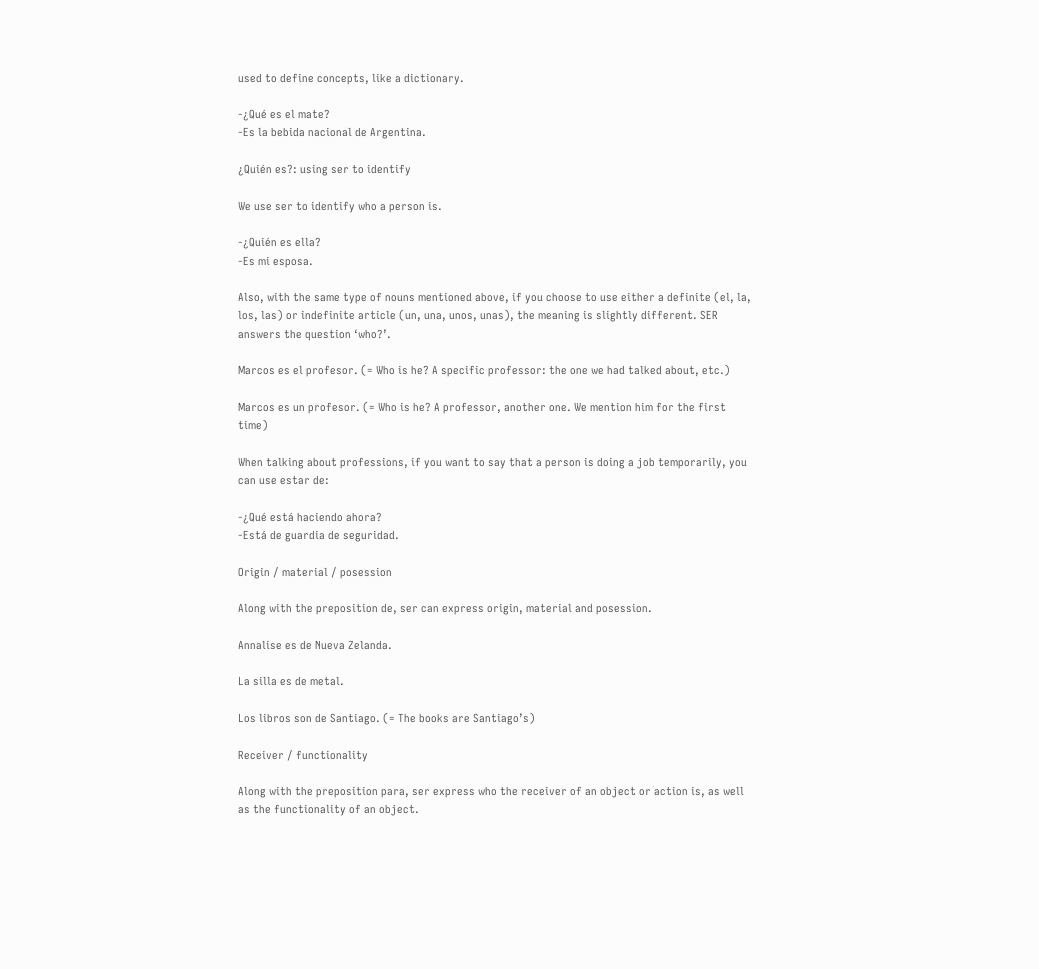used to define concepts, like a dictionary.

-¿Qué es el mate?
-Es la bebida nacional de Argentina.

¿Quién es?: using ser to identify

We use ser to identify who a person is.

-¿Quién es ella?
-Es mi esposa.

Also, with the same type of nouns mentioned above, if you choose to use either a definite (el, la, los, las) or indefinite article (un, una, unos, unas), the meaning is slightly different. SER answers the question ‘who?’.

Marcos es el profesor. (= Who is he? A specific professor: the one we had talked about, etc.)

Marcos es un profesor. (= Who is he? A professor, another one. We mention him for the first time)

When talking about professions, if you want to say that a person is doing a job temporarily, you can use estar de:

-¿Qué está haciendo ahora?
-Está de guardia de seguridad.

Origin / material / posession

Along with the preposition de, ser can express origin, material and posession.

Annalise es de Nueva Zelanda.

La silla es de metal.

Los libros son de Santiago. (= The books are Santiago’s)

Receiver / functionality

Along with the preposition para, ser express who the receiver of an object or action is, as well as the functionality of an object.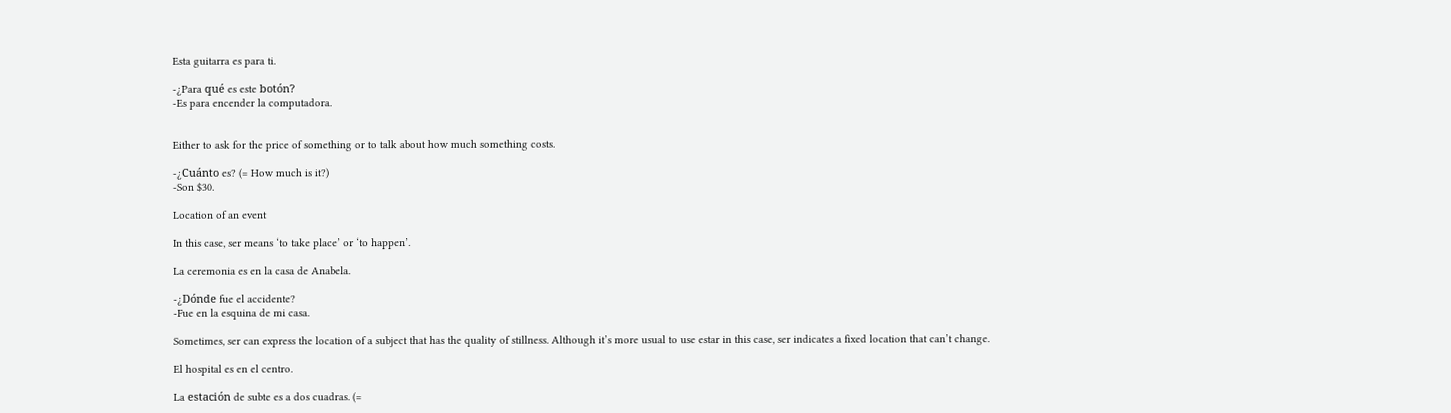Esta guitarra es para ti.

-¿Para qué es este botón?
-Es para encender la computadora.


Either to ask for the price of something or to talk about how much something costs.

-¿Cuánto es? (= How much is it?)
-Son $30.

Location of an event

In this case, ser means ‘to take place’ or ‘to happen’.

La ceremonia es en la casa de Anabela.

-¿Dónde fue el accidente?
-Fue en la esquina de mi casa.

Sometimes, ser can express the location of a subject that has the quality of stillness. Although it’s more usual to use estar in this case, ser indicates a fixed location that can’t change.

El hospital es en el centro.

La estación de subte es a dos cuadras. (=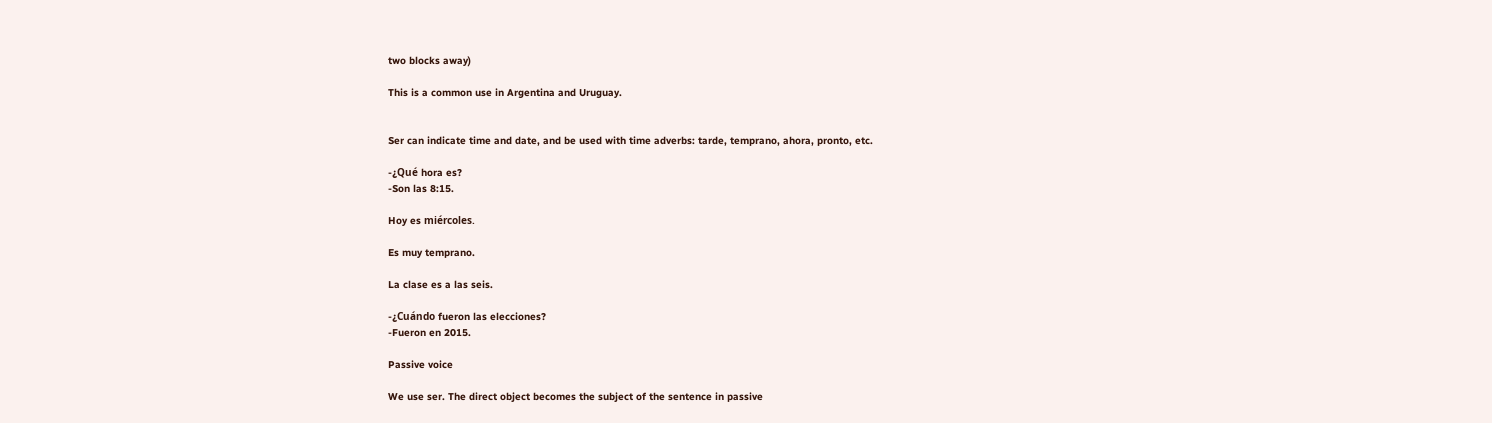two blocks away)

This is a common use in Argentina and Uruguay.


Ser can indicate time and date, and be used with time adverbs: tarde, temprano, ahora, pronto, etc.

-¿Qué hora es?
-Son las 8:15.

Hoy es miércoles.

Es muy temprano.

La clase es a las seis.

-¿Cuándo fueron las elecciones?
-Fueron en 2015.

Passive voice

We use ser. The direct object becomes the subject of the sentence in passive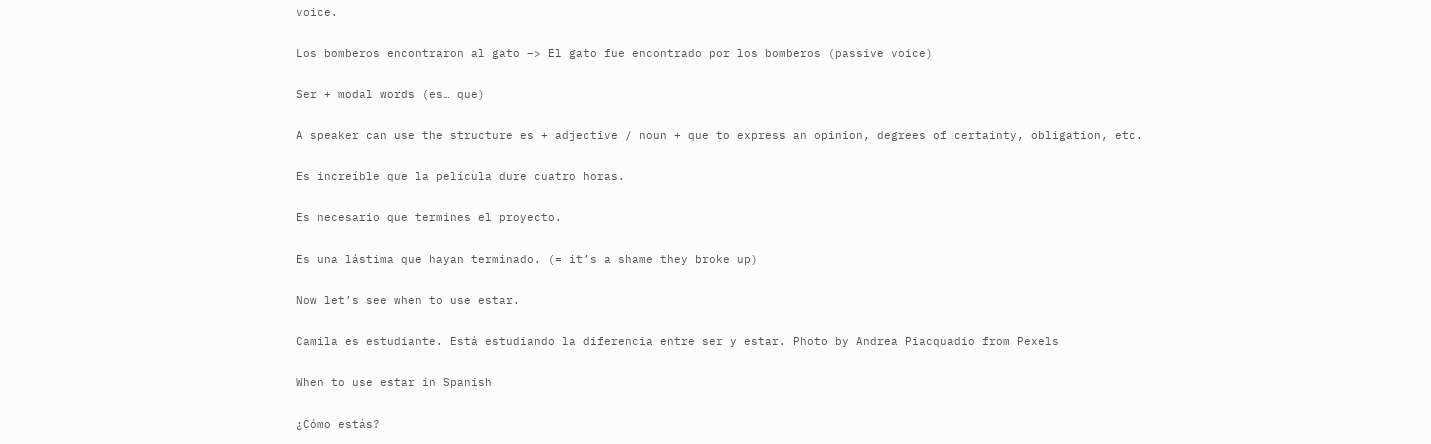voice.

Los bomberos encontraron al gato –> El gato fue encontrado por los bomberos (passive voice)

Ser + modal words (es… que)

A speaker can use the structure es + adjective / noun + que to express an opinion, degrees of certainty, obligation, etc.

Es increíble que la película dure cuatro horas.

Es necesario que termines el proyecto.

Es una lástima que hayan terminado. (= it’s a shame they broke up)

Now let’s see when to use estar.

Camila es estudiante. Está estudiando la diferencia entre ser y estar. Photo by Andrea Piacquadio from Pexels

When to use estar in Spanish

¿Cómo estás?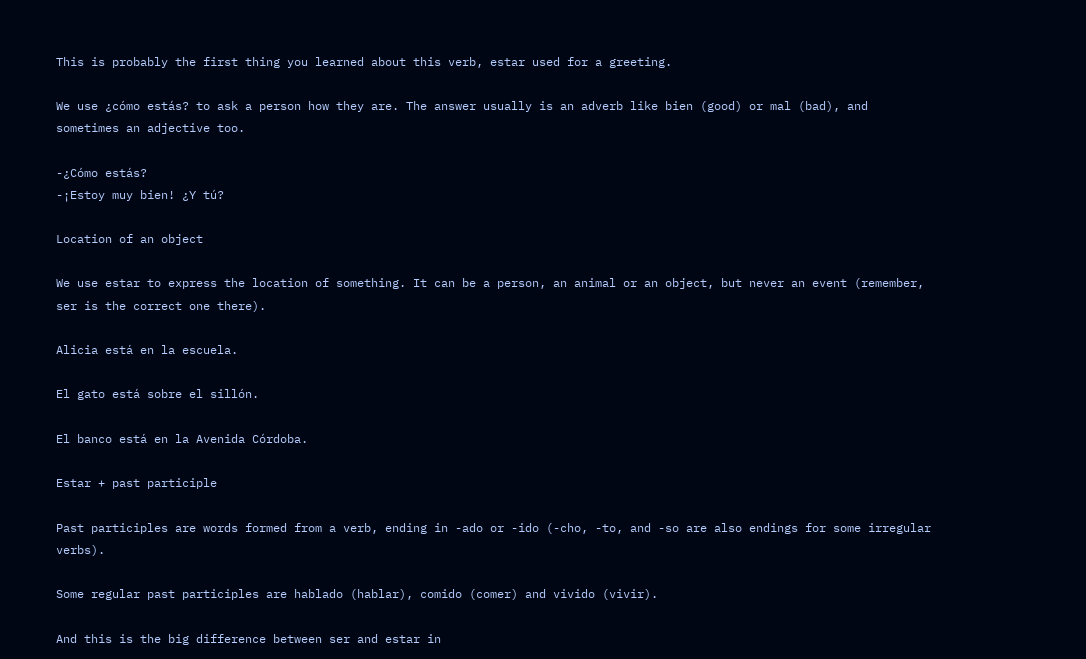This is probably the first thing you learned about this verb, estar used for a greeting.

We use ¿cómo estás? to ask a person how they are. The answer usually is an adverb like bien (good) or mal (bad), and sometimes an adjective too.

-¿Cómo estás?
-¡Estoy muy bien! ¿Y tú?

Location of an object

We use estar to express the location of something. It can be a person, an animal or an object, but never an event (remember, ser is the correct one there).

Alicia está en la escuela.

El gato está sobre el sillón.

El banco está en la Avenida Córdoba.

Estar + past participle

Past participles are words formed from a verb, ending in -ado or -ido (-cho, -to, and -so are also endings for some irregular verbs).

Some regular past participles are hablado (hablar), comido (comer) and vivido (vivir).

And this is the big difference between ser and estar in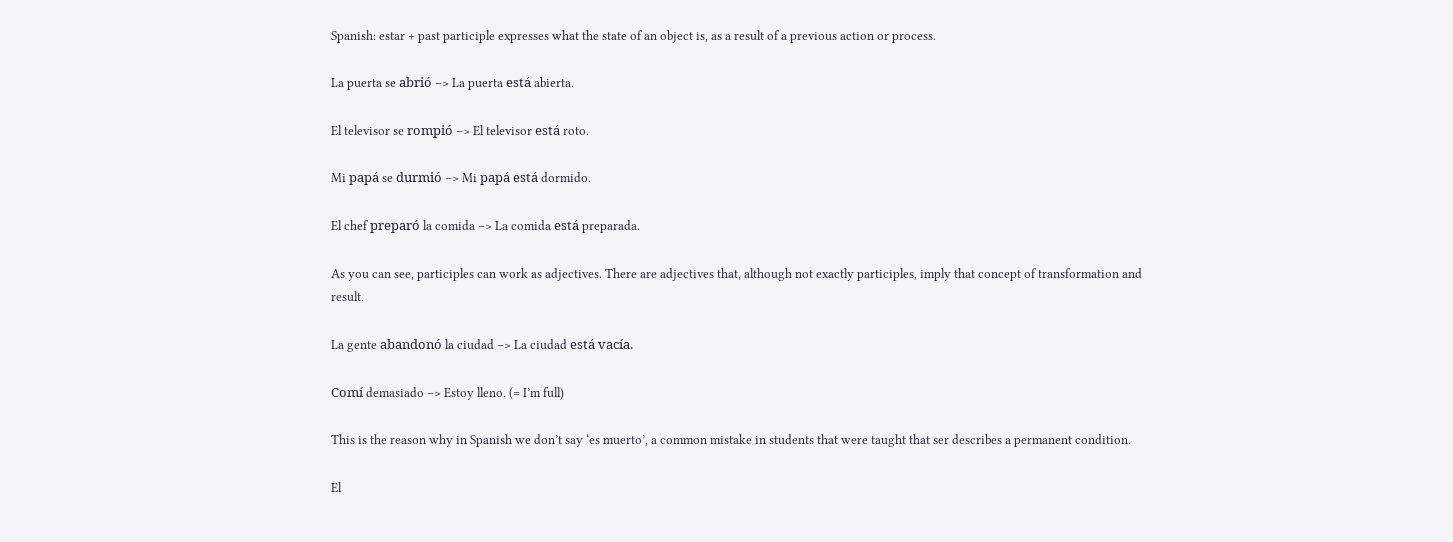Spanish: estar + past participle expresses what the state of an object is, as a result of a previous action or process.

La puerta se abrió –> La puerta está abierta.

El televisor se rompió –> El televisor está roto.

Mi papá se durmió –> Mi papá está dormido.

El chef preparó la comida –> La comida está preparada.

As you can see, participles can work as adjectives. There are adjectives that, although not exactly participles, imply that concept of transformation and result.

La gente abandonó la ciudad –> La ciudad está vacía.

Comí demasiado –> Estoy lleno. (= I’m full)

This is the reason why in Spanish we don’t say ‘es muerto’, a common mistake in students that were taught that ser describes a permanent condition.

El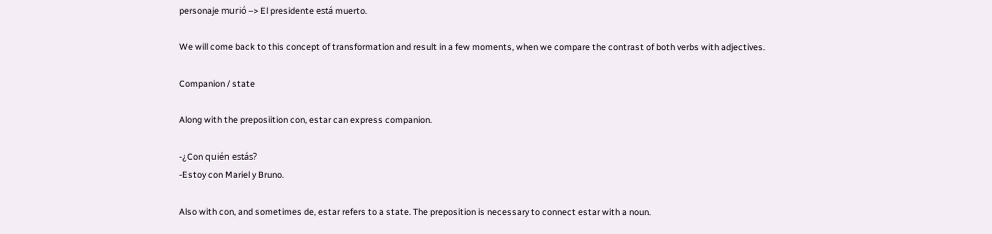personaje murió –> El presidente está muerto.

We will come back to this concept of transformation and result in a few moments, when we compare the contrast of both verbs with adjectives.

Companion / state

Along with the preposiition con, estar can express companion.

-¿Con quién estás?
-Estoy con Mariel y Bruno.

Also with con, and sometimes de, estar refers to a state. The preposition is necessary to connect estar with a noun.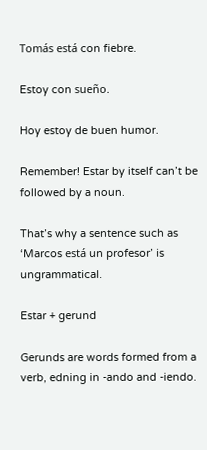Tomás está con fiebre.

Estoy con sueño.

Hoy estoy de buen humor.

Remember! Estar by itself can’t be followed by a noun.

That’s why a sentence such as ‘Marcos está un profesor’ is ungrammatical.

Estar + gerund

Gerunds are words formed from a verb, edning in -ando and -iendo.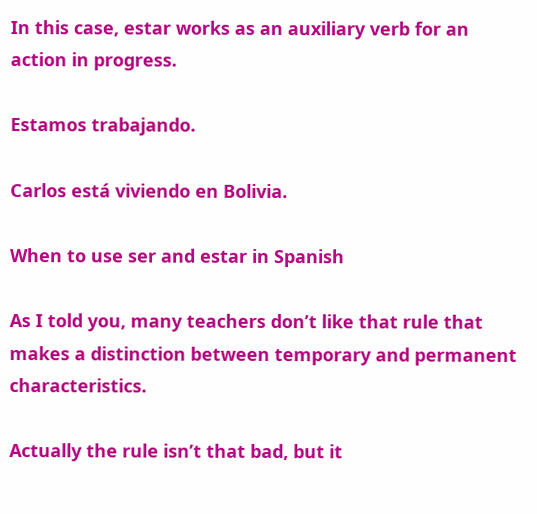In this case, estar works as an auxiliary verb for an action in progress.

Estamos trabajando.

Carlos está viviendo en Bolivia.

When to use ser and estar in Spanish

As I told you, many teachers don’t like that rule that makes a distinction between temporary and permanent characteristics.

Actually the rule isn’t that bad, but it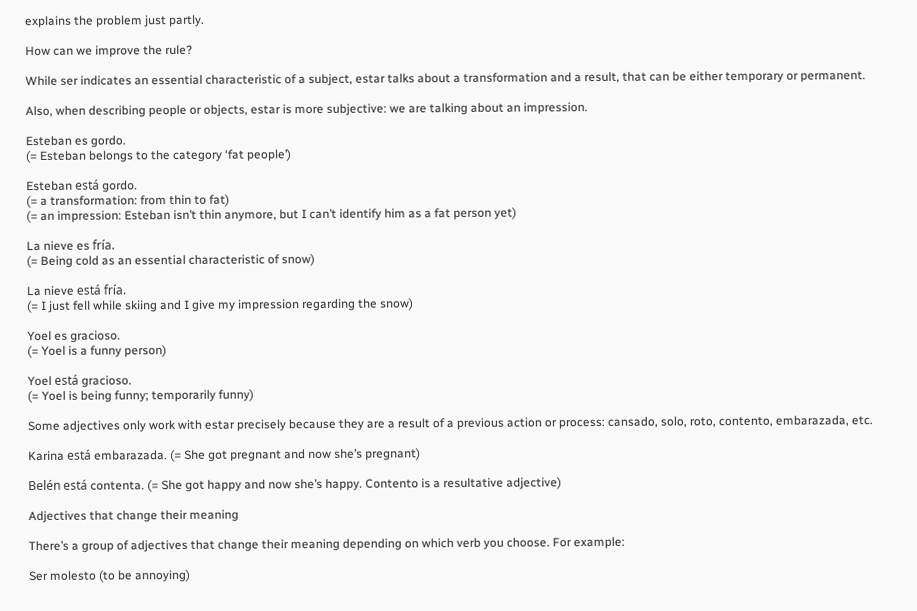explains the problem just partly.

How can we improve the rule?

While ser indicates an essential characteristic of a subject, estar talks about a transformation and a result, that can be either temporary or permanent.

Also, when describing people or objects, estar is more subjective: we are talking about an impression.

Esteban es gordo.
(= Esteban belongs to the category ‘fat people’)

Esteban está gordo.
(= a transformation: from thin to fat)
(= an impression: Esteban isn’t thin anymore, but I can’t identify him as a fat person yet)

La nieve es fría.
(= Being cold as an essential characteristic of snow)

La nieve está fría.
(= I just fell while skiing and I give my impression regarding the snow)

Yoel es gracioso.
(= Yoel is a funny person)

Yoel está gracioso.
(= Yoel is being funny; temporarily funny)

Some adjectives only work with estar precisely because they are a result of a previous action or process: cansado, solo, roto, contento, embarazada, etc.

Karina está embarazada. (= She got pregnant and now she’s pregnant)

Belén está contenta. (= She got happy and now she’s happy. Contento is a resultative adjective)

Adjectives that change their meaning

There’s a group of adjectives that change their meaning depending on which verb you choose. For example:

Ser molesto (to be annoying)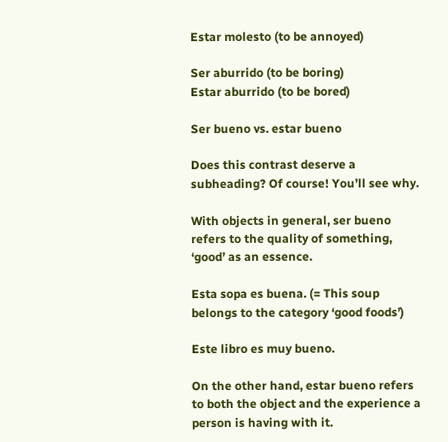Estar molesto (to be annoyed)

Ser aburrido (to be boring)
Estar aburrido (to be bored)

Ser bueno vs. estar bueno

Does this contrast deserve a subheading? Of course! You’ll see why.

With objects in general, ser bueno refers to the quality of something, ‘good’ as an essence.

Esta sopa es buena. (= This soup belongs to the category ‘good foods’)

Este libro es muy bueno.

On the other hand, estar bueno refers to both the object and the experience a person is having with it.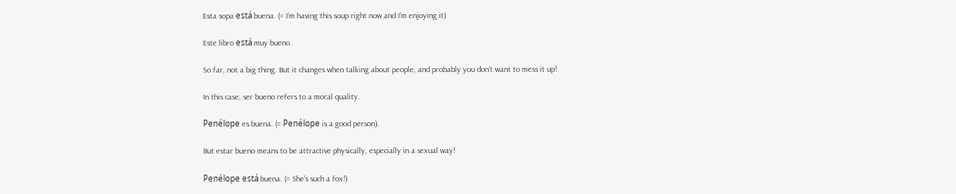Esta sopa está buena. (= I’m having this soup right now and I’m enjoying it)

Este libro está muy bueno.

So far, not a big thing. But it changes when talking about people, and probably you don’t want to mess it up!

In this case, ser bueno refers to a moral quality.

Penélope es buena. (= Penélope is a good person).

But estar bueno means to be attractive physically, especially in a sexual way!

Penélope está buena. (= She’s such a fox!)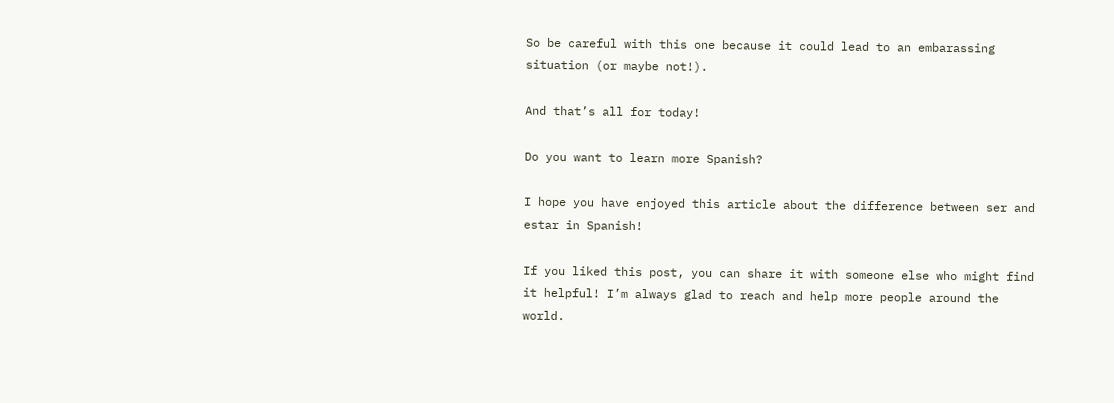So be careful with this one because it could lead to an embarassing situation (or maybe not!).

And that’s all for today!

Do you want to learn more Spanish?

I hope you have enjoyed this article about the difference between ser and estar in Spanish!

If you liked this post, you can share it with someone else who might find it helpful! I’m always glad to reach and help more people around the world.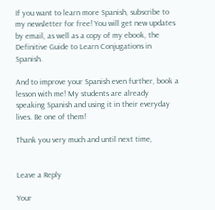If you want to learn more Spanish, subscribe to my newsletter for free! You will get new updates by email, as well as a copy of my ebook, the Definitive Guide to Learn Conjugations in Spanish.

And to improve your Spanish even further, book a lesson with me! My students are already speaking Spanish and using it in their everyday lives. Be one of them!

Thank you very much and until next time,


Leave a Reply

Your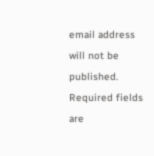email address will not be published. Required fields are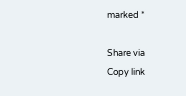marked *

Share via
Copy link